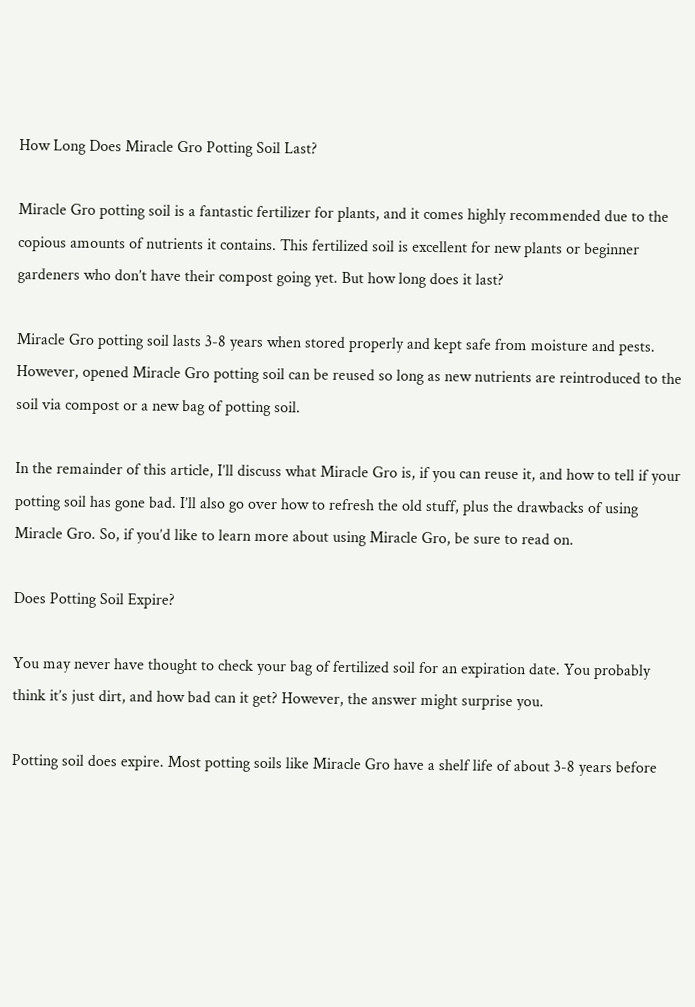How Long Does Miracle Gro Potting Soil Last?

Miracle Gro potting soil is a fantastic fertilizer for plants, and it comes highly recommended due to the copious amounts of nutrients it contains. This fertilized soil is excellent for new plants or beginner gardeners who don’t have their compost going yet. But how long does it last?

Miracle Gro potting soil lasts 3-8 years when stored properly and kept safe from moisture and pests. However, opened Miracle Gro potting soil can be reused so long as new nutrients are reintroduced to the soil via compost or a new bag of potting soil.

In the remainder of this article, I’ll discuss what Miracle Gro is, if you can reuse it, and how to tell if your potting soil has gone bad. I’ll also go over how to refresh the old stuff, plus the drawbacks of using Miracle Gro. So, if you’d like to learn more about using Miracle Gro, be sure to read on.

Does Potting Soil Expire?

You may never have thought to check your bag of fertilized soil for an expiration date. You probably think it’s just dirt, and how bad can it get? However, the answer might surprise you.

Potting soil does expire. Most potting soils like Miracle Gro have a shelf life of about 3-8 years before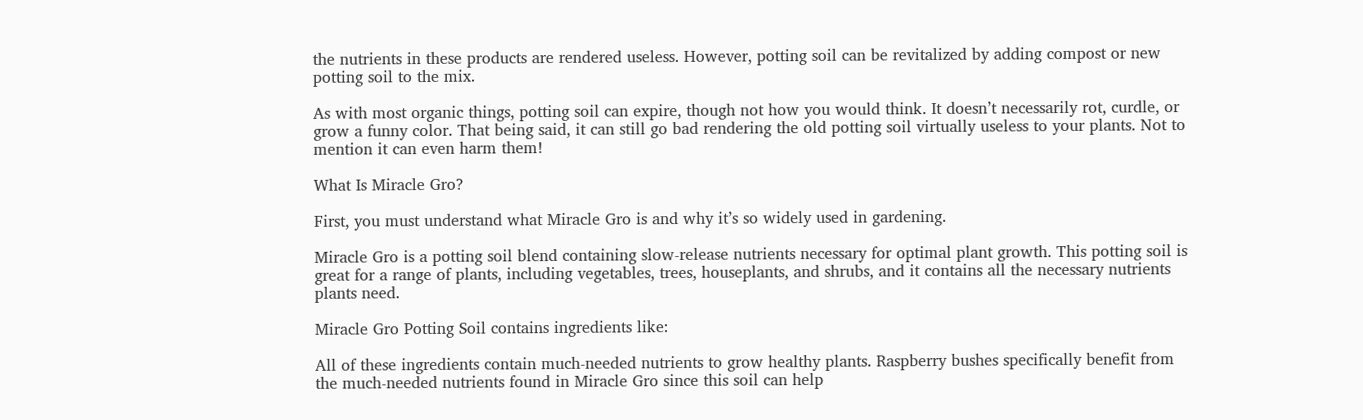the nutrients in these products are rendered useless. However, potting soil can be revitalized by adding compost or new potting soil to the mix.

As with most organic things, potting soil can expire, though not how you would think. It doesn’t necessarily rot, curdle, or grow a funny color. That being said, it can still go bad rendering the old potting soil virtually useless to your plants. Not to mention it can even harm them!

What Is Miracle Gro?

First, you must understand what Miracle Gro is and why it’s so widely used in gardening.

Miracle Gro is a potting soil blend containing slow-release nutrients necessary for optimal plant growth. This potting soil is great for a range of plants, including vegetables, trees, houseplants, and shrubs, and it contains all the necessary nutrients plants need.

Miracle Gro Potting Soil contains ingredients like:

All of these ingredients contain much-needed nutrients to grow healthy plants. Raspberry bushes specifically benefit from the much-needed nutrients found in Miracle Gro since this soil can help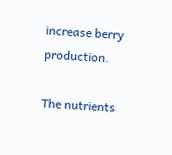increase berry production.

The nutrients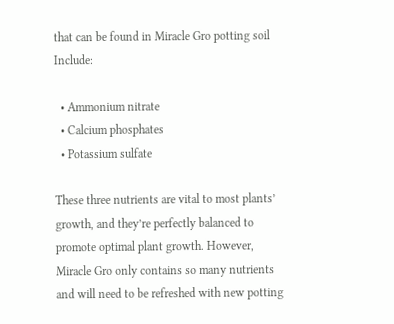that can be found in Miracle Gro potting soil Include:

  • Ammonium nitrate
  • Calcium phosphates
  • Potassium sulfate

These three nutrients are vital to most plants’ growth, and they’re perfectly balanced to promote optimal plant growth. However, Miracle Gro only contains so many nutrients and will need to be refreshed with new potting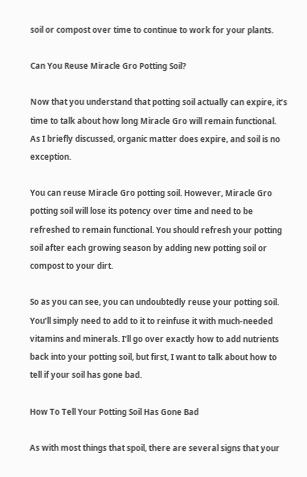soil or compost over time to continue to work for your plants.

Can You Reuse Miracle Gro Potting Soil?

Now that you understand that potting soil actually can expire, it’s time to talk about how long Miracle Gro will remain functional. As I briefly discussed, organic matter does expire, and soil is no exception.

You can reuse Miracle Gro potting soil. However, Miracle Gro potting soil will lose its potency over time and need to be refreshed to remain functional. You should refresh your potting soil after each growing season by adding new potting soil or compost to your dirt.

So as you can see, you can undoubtedly reuse your potting soil. You’ll simply need to add to it to reinfuse it with much-needed vitamins and minerals. I’ll go over exactly how to add nutrients back into your potting soil, but first, I want to talk about how to tell if your soil has gone bad.

How To Tell Your Potting Soil Has Gone Bad

As with most things that spoil, there are several signs that your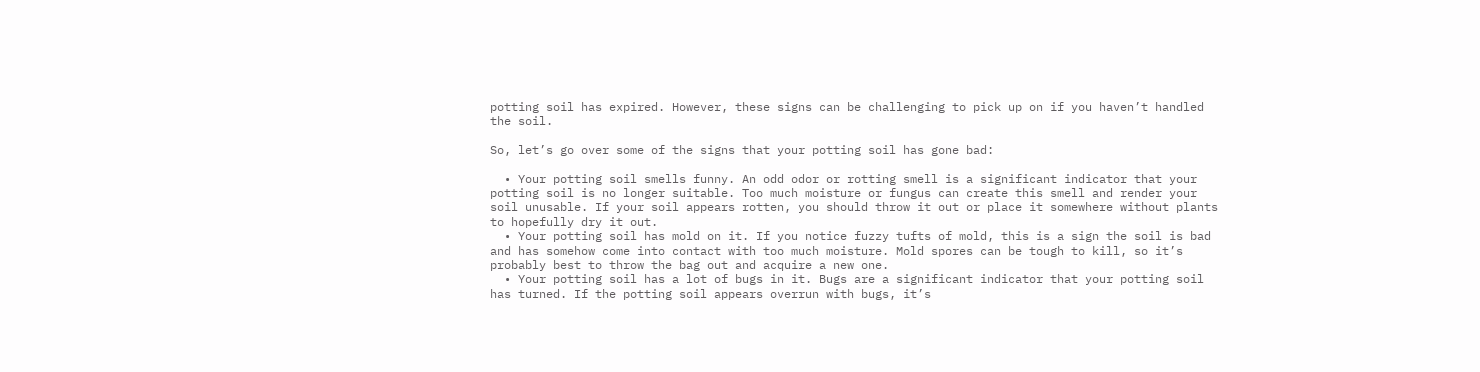potting soil has expired. However, these signs can be challenging to pick up on if you haven’t handled the soil.

So, let’s go over some of the signs that your potting soil has gone bad:

  • Your potting soil smells funny. An odd odor or rotting smell is a significant indicator that your potting soil is no longer suitable. Too much moisture or fungus can create this smell and render your soil unusable. If your soil appears rotten, you should throw it out or place it somewhere without plants to hopefully dry it out.
  • Your potting soil has mold on it. If you notice fuzzy tufts of mold, this is a sign the soil is bad and has somehow come into contact with too much moisture. Mold spores can be tough to kill, so it’s probably best to throw the bag out and acquire a new one.
  • Your potting soil has a lot of bugs in it. Bugs are a significant indicator that your potting soil has turned. If the potting soil appears overrun with bugs, it’s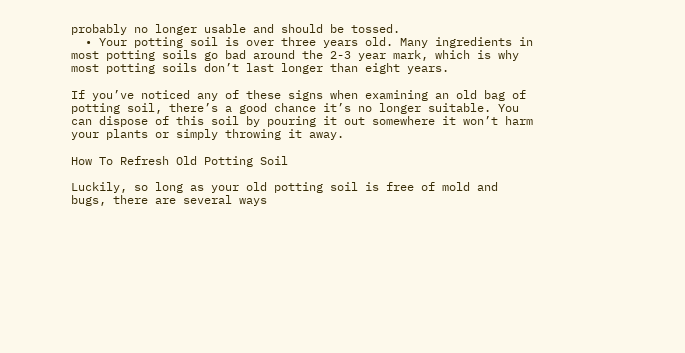probably no longer usable and should be tossed.
  • Your potting soil is over three years old. Many ingredients in most potting soils go bad around the 2-3 year mark, which is why most potting soils don’t last longer than eight years.

If you’ve noticed any of these signs when examining an old bag of potting soil, there’s a good chance it’s no longer suitable. You can dispose of this soil by pouring it out somewhere it won’t harm your plants or simply throwing it away.

How To Refresh Old Potting Soil

Luckily, so long as your old potting soil is free of mold and bugs, there are several ways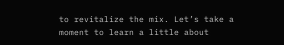to revitalize the mix. Let’s take a moment to learn a little about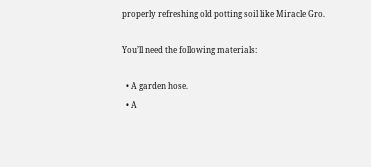properly refreshing old potting soil like Miracle Gro.

You’ll need the following materials:

  • A garden hose.
  • A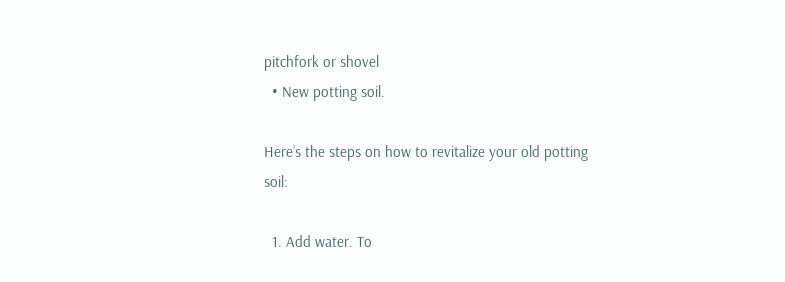pitchfork or shovel
  • New potting soil.

Here’s the steps on how to revitalize your old potting soil:

  1. Add water. To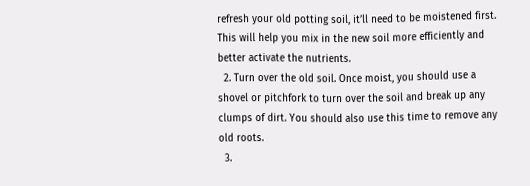refresh your old potting soil, it’ll need to be moistened first. This will help you mix in the new soil more efficiently and better activate the nutrients.
  2. Turn over the old soil. Once moist, you should use a shovel or pitchfork to turn over the soil and break up any clumps of dirt. You should also use this time to remove any old roots.
  3.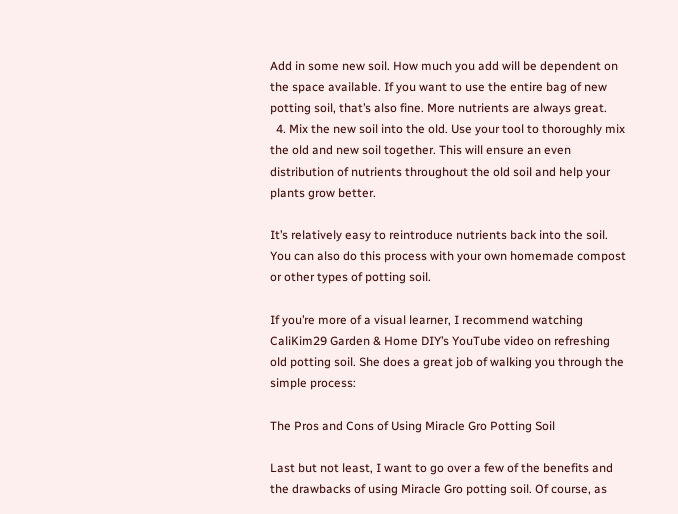Add in some new soil. How much you add will be dependent on the space available. If you want to use the entire bag of new potting soil, that’s also fine. More nutrients are always great.
  4. Mix the new soil into the old. Use your tool to thoroughly mix the old and new soil together. This will ensure an even distribution of nutrients throughout the old soil and help your plants grow better.

It’s relatively easy to reintroduce nutrients back into the soil. You can also do this process with your own homemade compost or other types of potting soil.

If you’re more of a visual learner, I recommend watching CaliKim29 Garden & Home DIY’s YouTube video on refreshing old potting soil. She does a great job of walking you through the simple process:

The Pros and Cons of Using Miracle Gro Potting Soil

Last but not least, I want to go over a few of the benefits and the drawbacks of using Miracle Gro potting soil. Of course, as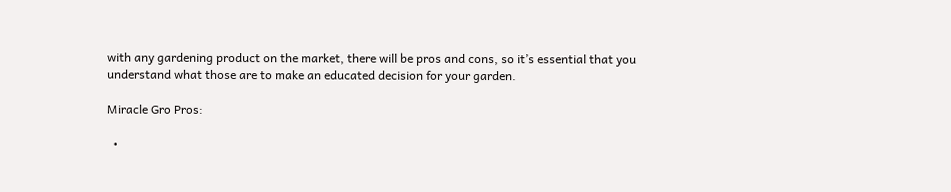with any gardening product on the market, there will be pros and cons, so it’s essential that you understand what those are to make an educated decision for your garden.

Miracle Gro Pros:

  •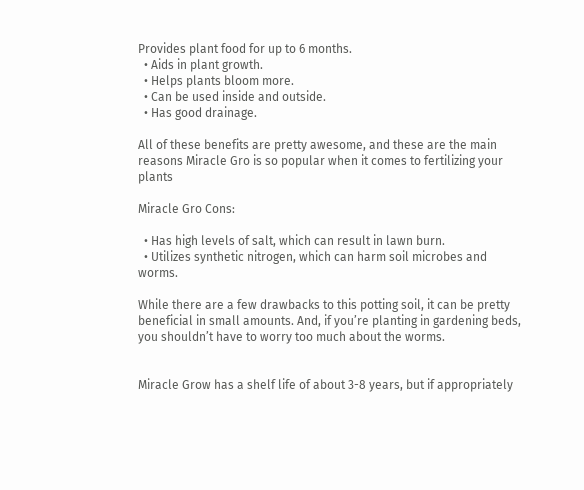Provides plant food for up to 6 months.
  • Aids in plant growth.
  • Helps plants bloom more.
  • Can be used inside and outside.
  • Has good drainage.

All of these benefits are pretty awesome, and these are the main reasons Miracle Gro is so popular when it comes to fertilizing your plants

Miracle Gro Cons:

  • Has high levels of salt, which can result in lawn burn.
  • Utilizes synthetic nitrogen, which can harm soil microbes and worms.

While there are a few drawbacks to this potting soil, it can be pretty beneficial in small amounts. And, if you’re planting in gardening beds, you shouldn’t have to worry too much about the worms.


Miracle Grow has a shelf life of about 3-8 years, but if appropriately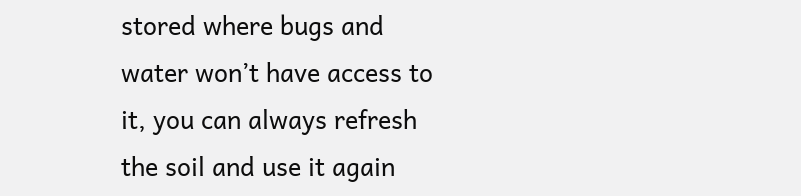stored where bugs and water won’t have access to it, you can always refresh the soil and use it again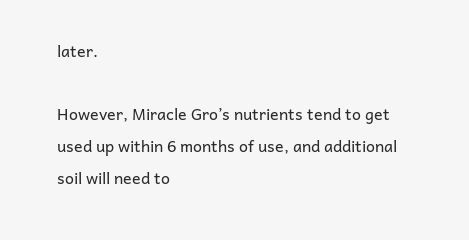later.

However, Miracle Gro’s nutrients tend to get used up within 6 months of use, and additional soil will need to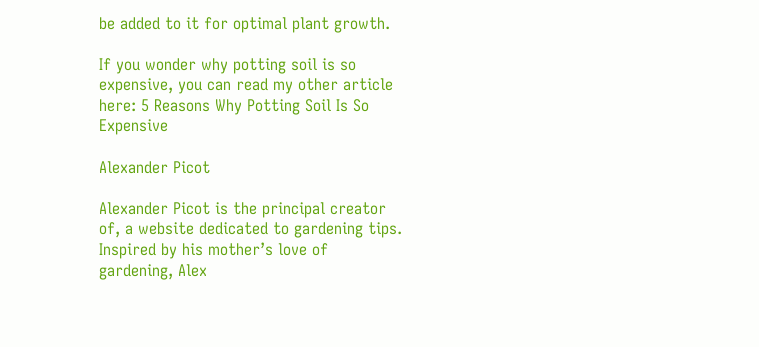be added to it for optimal plant growth.

If you wonder why potting soil is so expensive, you can read my other article here: 5 Reasons Why Potting Soil Is So Expensive

Alexander Picot

Alexander Picot is the principal creator of, a website dedicated to gardening tips. Inspired by his mother’s love of gardening, Alex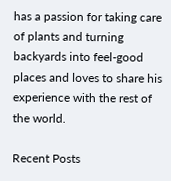has a passion for taking care of plants and turning backyards into feel-good places and loves to share his experience with the rest of the world.

Recent Posts